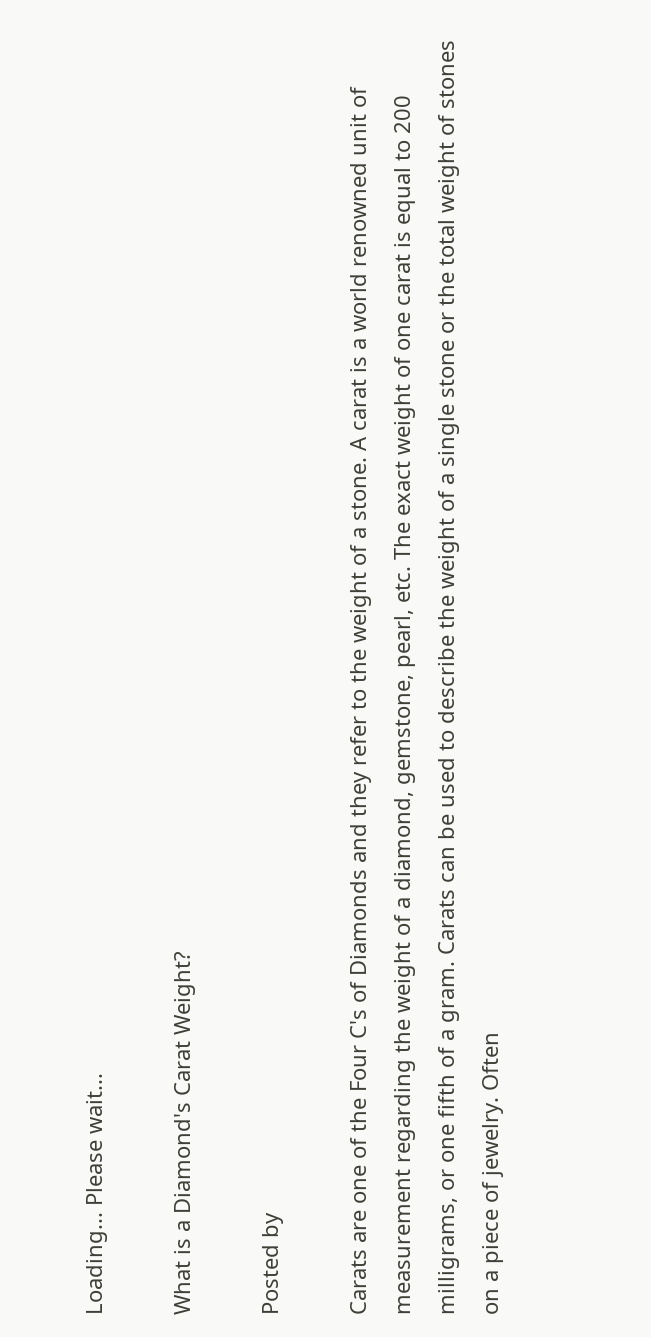Loading... Please wait...

What is a Diamond's Carat Weight?

Posted by

Carats are one of the Four C's of Diamonds and they refer to the weight of a stone. A carat is a world renowned unit of measurement regarding the weight of a diamond, gemstone, pearl, etc. The exact weight of one carat is equal to 200 milligrams, or one fifth of a gram. Carats can be used to describe the weight of a single stone or the total weight of stones on a piece of jewelry. Often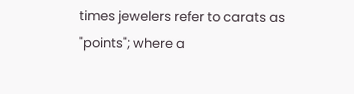times jewelers refer to carats as "points"; where a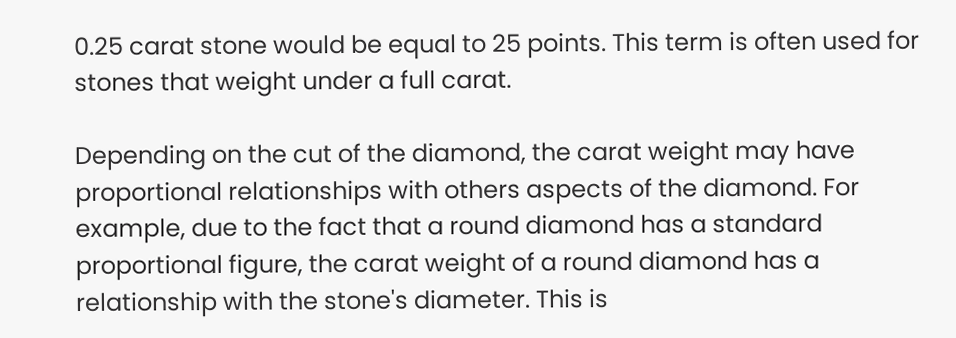0.25 carat stone would be equal to 25 points. This term is often used for stones that weight under a full carat.

Depending on the cut of the diamond, the carat weight may have proportional relationships with others aspects of the diamond. For example, due to the fact that a round diamond has a standard proportional figure, the carat weight of a round diamond has a relationship with the stone's diameter. This is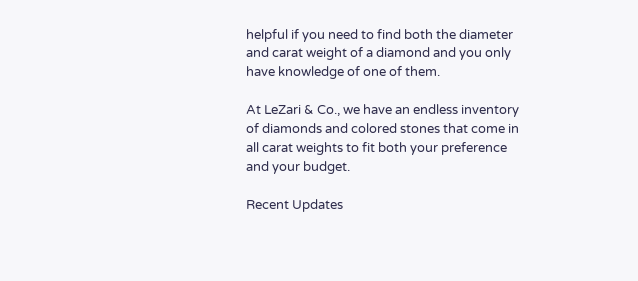helpful if you need to find both the diameter and carat weight of a diamond and you only have knowledge of one of them.

At LeZari & Co., we have an endless inventory of diamonds and colored stones that come in all carat weights to fit both your preference and your budget.

Recent Updates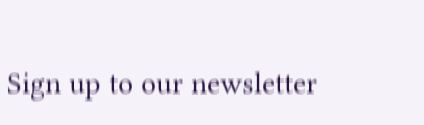Sign up to our newsletter